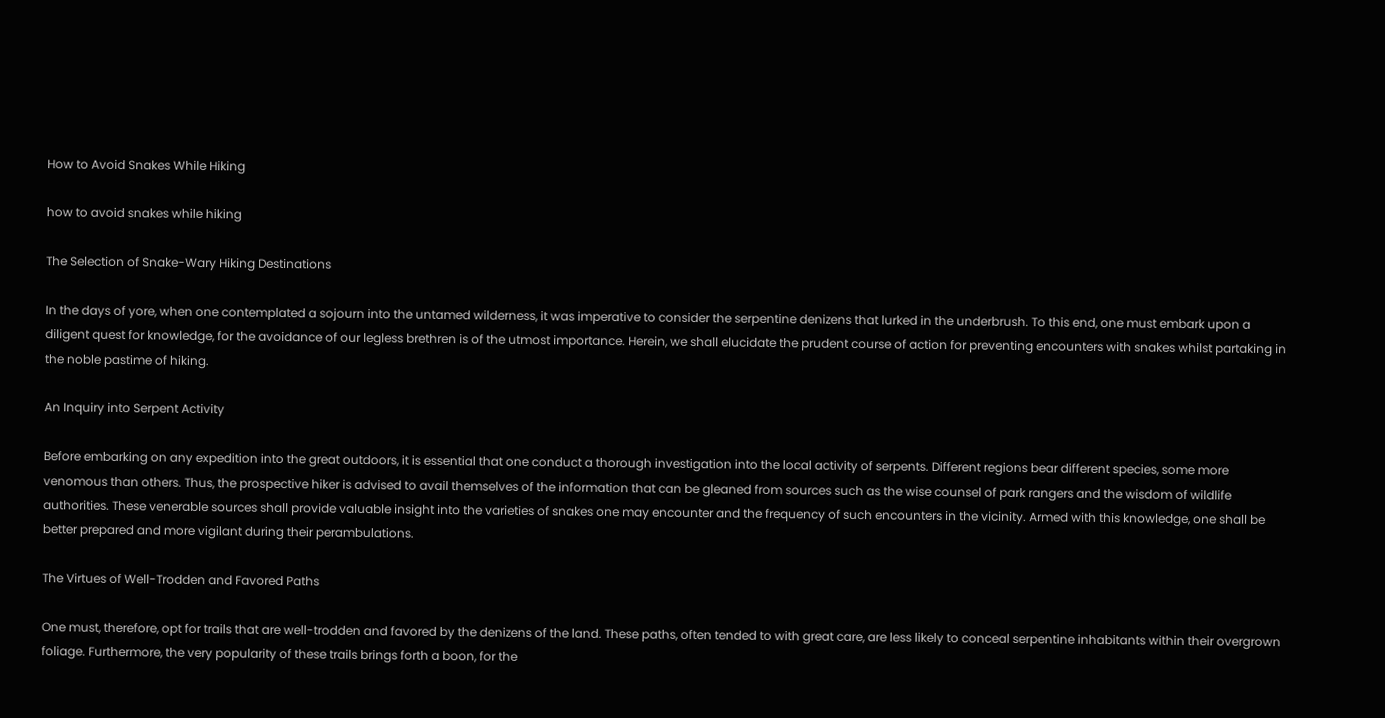How to Avoid Snakes While Hiking

how to avoid snakes while hiking

The Selection of Snake-Wary Hiking Destinations

In the days of yore, when one contemplated a sojourn into the untamed wilderness, it was imperative to consider the serpentine denizens that lurked in the underbrush. To this end, one must embark upon a diligent quest for knowledge, for the avoidance of our legless brethren is of the utmost importance. Herein, we shall elucidate the prudent course of action for preventing encounters with snakes whilst partaking in the noble pastime of hiking.

An Inquiry into Serpent Activity

Before embarking on any expedition into the great outdoors, it is essential that one conduct a thorough investigation into the local activity of serpents. Different regions bear different species, some more venomous than others. Thus, the prospective hiker is advised to avail themselves of the information that can be gleaned from sources such as the wise counsel of park rangers and the wisdom of wildlife authorities. These venerable sources shall provide valuable insight into the varieties of snakes one may encounter and the frequency of such encounters in the vicinity. Armed with this knowledge, one shall be better prepared and more vigilant during their perambulations.

The Virtues of Well-Trodden and Favored Paths

One must, therefore, opt for trails that are well-trodden and favored by the denizens of the land. These paths, often tended to with great care, are less likely to conceal serpentine inhabitants within their overgrown foliage. Furthermore, the very popularity of these trails brings forth a boon, for the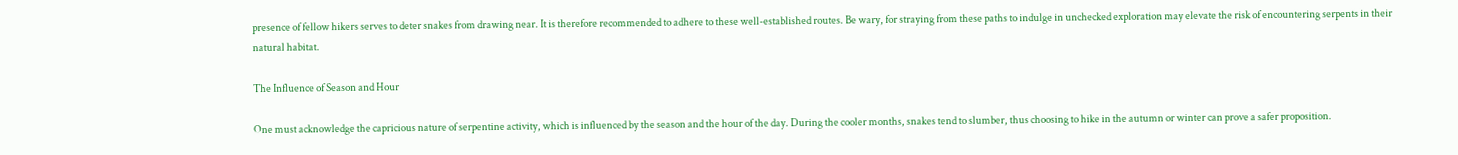presence of fellow hikers serves to deter snakes from drawing near. It is therefore recommended to adhere to these well-established routes. Be wary, for straying from these paths to indulge in unchecked exploration may elevate the risk of encountering serpents in their natural habitat.

The Influence of Season and Hour

One must acknowledge the capricious nature of serpentine activity, which is influenced by the season and the hour of the day. During the cooler months, snakes tend to slumber, thus choosing to hike in the autumn or winter can prove a safer proposition.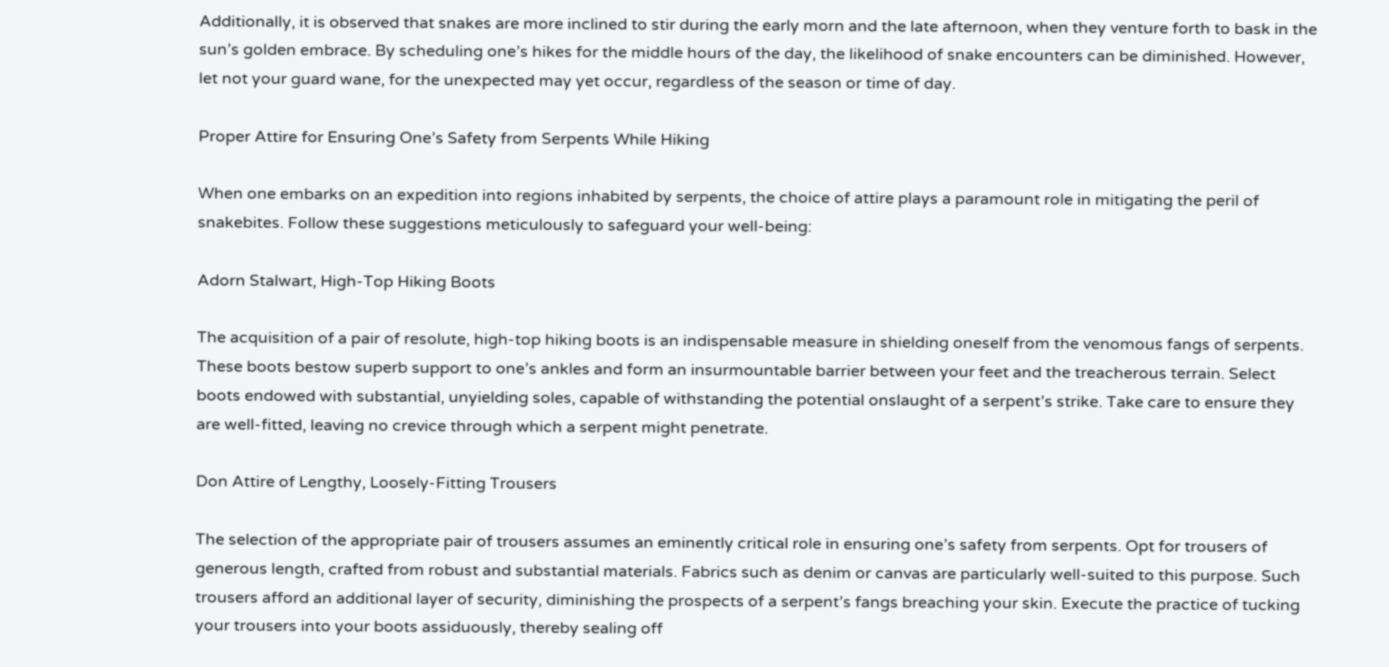Additionally, it is observed that snakes are more inclined to stir during the early morn and the late afternoon, when they venture forth to bask in the sun’s golden embrace. By scheduling one’s hikes for the middle hours of the day, the likelihood of snake encounters can be diminished. However, let not your guard wane, for the unexpected may yet occur, regardless of the season or time of day.

Proper Attire for Ensuring One’s Safety from Serpents While Hiking

When one embarks on an expedition into regions inhabited by serpents, the choice of attire plays a paramount role in mitigating the peril of snakebites. Follow these suggestions meticulously to safeguard your well-being:

Adorn Stalwart, High-Top Hiking Boots

The acquisition of a pair of resolute, high-top hiking boots is an indispensable measure in shielding oneself from the venomous fangs of serpents. These boots bestow superb support to one’s ankles and form an insurmountable barrier between your feet and the treacherous terrain. Select boots endowed with substantial, unyielding soles, capable of withstanding the potential onslaught of a serpent’s strike. Take care to ensure they are well-fitted, leaving no crevice through which a serpent might penetrate.

Don Attire of Lengthy, Loosely-Fitting Trousers

The selection of the appropriate pair of trousers assumes an eminently critical role in ensuring one’s safety from serpents. Opt for trousers of generous length, crafted from robust and substantial materials. Fabrics such as denim or canvas are particularly well-suited to this purpose. Such trousers afford an additional layer of security, diminishing the prospects of a serpent’s fangs breaching your skin. Execute the practice of tucking your trousers into your boots assiduously, thereby sealing off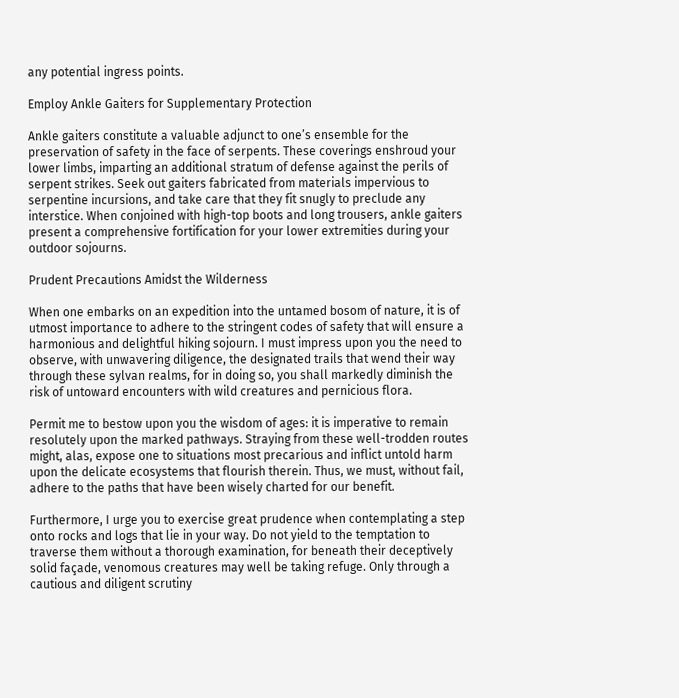any potential ingress points.

Employ Ankle Gaiters for Supplementary Protection

Ankle gaiters constitute a valuable adjunct to one’s ensemble for the preservation of safety in the face of serpents. These coverings enshroud your lower limbs, imparting an additional stratum of defense against the perils of serpent strikes. Seek out gaiters fabricated from materials impervious to serpentine incursions, and take care that they fit snugly to preclude any interstice. When conjoined with high-top boots and long trousers, ankle gaiters present a comprehensive fortification for your lower extremities during your outdoor sojourns.

Prudent Precautions Amidst the Wilderness

When one embarks on an expedition into the untamed bosom of nature, it is of utmost importance to adhere to the stringent codes of safety that will ensure a harmonious and delightful hiking sojourn. I must impress upon you the need to observe, with unwavering diligence, the designated trails that wend their way through these sylvan realms, for in doing so, you shall markedly diminish the risk of untoward encounters with wild creatures and pernicious flora.

Permit me to bestow upon you the wisdom of ages: it is imperative to remain resolutely upon the marked pathways. Straying from these well-trodden routes might, alas, expose one to situations most precarious and inflict untold harm upon the delicate ecosystems that flourish therein. Thus, we must, without fail, adhere to the paths that have been wisely charted for our benefit.

Furthermore, I urge you to exercise great prudence when contemplating a step onto rocks and logs that lie in your way. Do not yield to the temptation to traverse them without a thorough examination, for beneath their deceptively solid façade, venomous creatures may well be taking refuge. Only through a cautious and diligent scrutiny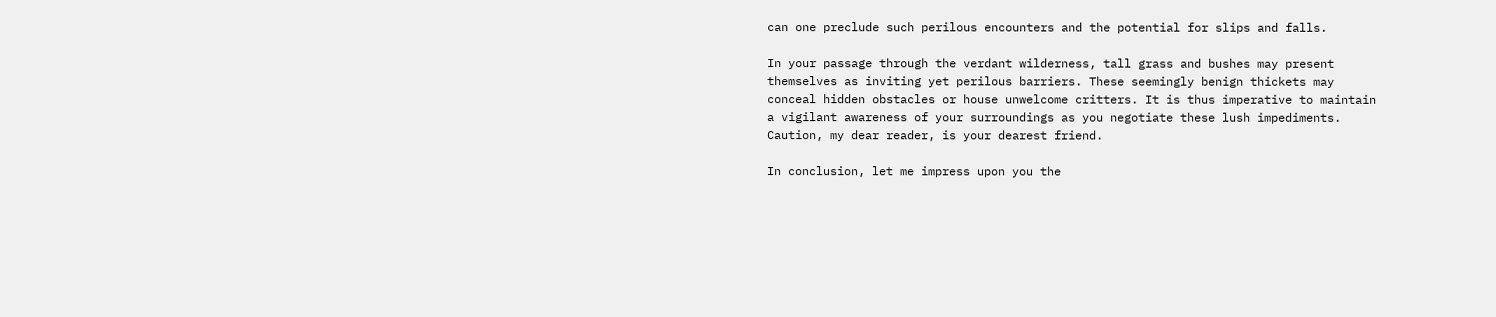can one preclude such perilous encounters and the potential for slips and falls.

In your passage through the verdant wilderness, tall grass and bushes may present themselves as inviting yet perilous barriers. These seemingly benign thickets may conceal hidden obstacles or house unwelcome critters. It is thus imperative to maintain a vigilant awareness of your surroundings as you negotiate these lush impediments. Caution, my dear reader, is your dearest friend.

In conclusion, let me impress upon you the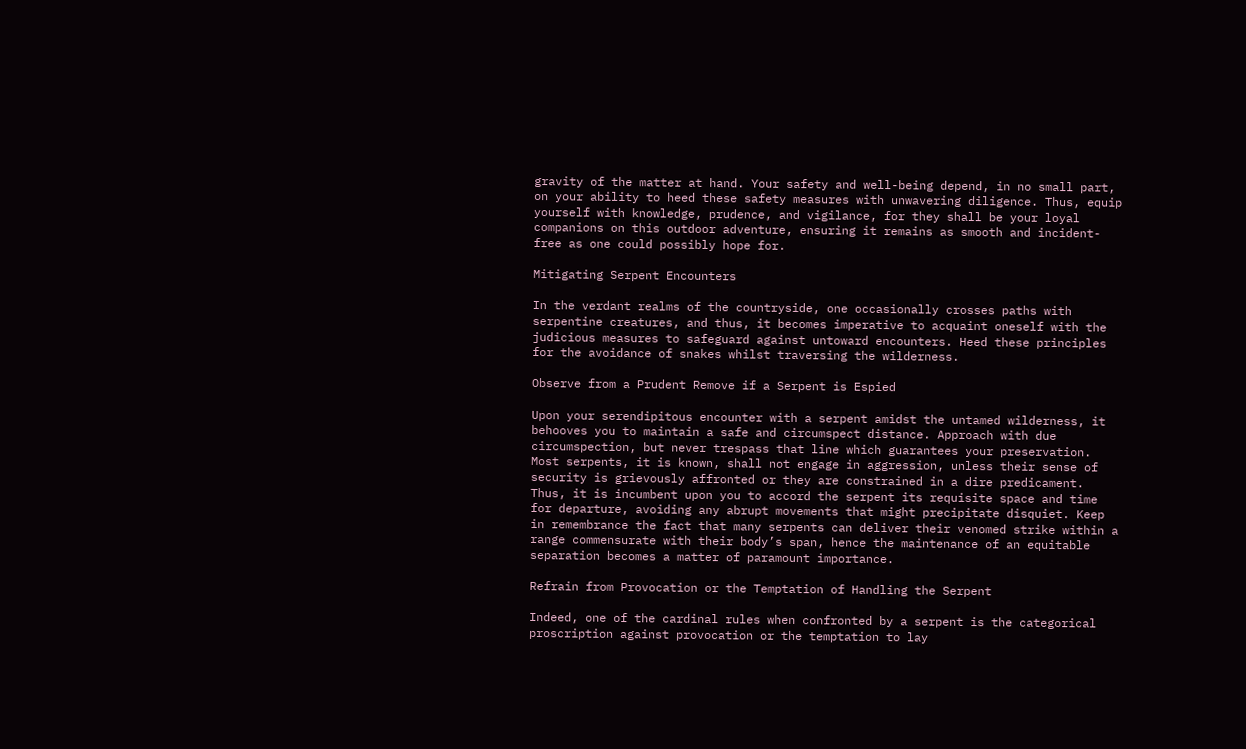gravity of the matter at hand. Your safety and well-being depend, in no small part, on your ability to heed these safety measures with unwavering diligence. Thus, equip yourself with knowledge, prudence, and vigilance, for they shall be your loyal companions on this outdoor adventure, ensuring it remains as smooth and incident-free as one could possibly hope for.

Mitigating Serpent Encounters

In the verdant realms of the countryside, one occasionally crosses paths with serpentine creatures, and thus, it becomes imperative to acquaint oneself with the judicious measures to safeguard against untoward encounters. Heed these principles for the avoidance of snakes whilst traversing the wilderness.

Observe from a Prudent Remove if a Serpent is Espied

Upon your serendipitous encounter with a serpent amidst the untamed wilderness, it behooves you to maintain a safe and circumspect distance. Approach with due circumspection, but never trespass that line which guarantees your preservation. Most serpents, it is known, shall not engage in aggression, unless their sense of security is grievously affronted or they are constrained in a dire predicament. Thus, it is incumbent upon you to accord the serpent its requisite space and time for departure, avoiding any abrupt movements that might precipitate disquiet. Keep in remembrance the fact that many serpents can deliver their venomed strike within a range commensurate with their body’s span, hence the maintenance of an equitable separation becomes a matter of paramount importance.

Refrain from Provocation or the Temptation of Handling the Serpent

Indeed, one of the cardinal rules when confronted by a serpent is the categorical proscription against provocation or the temptation to lay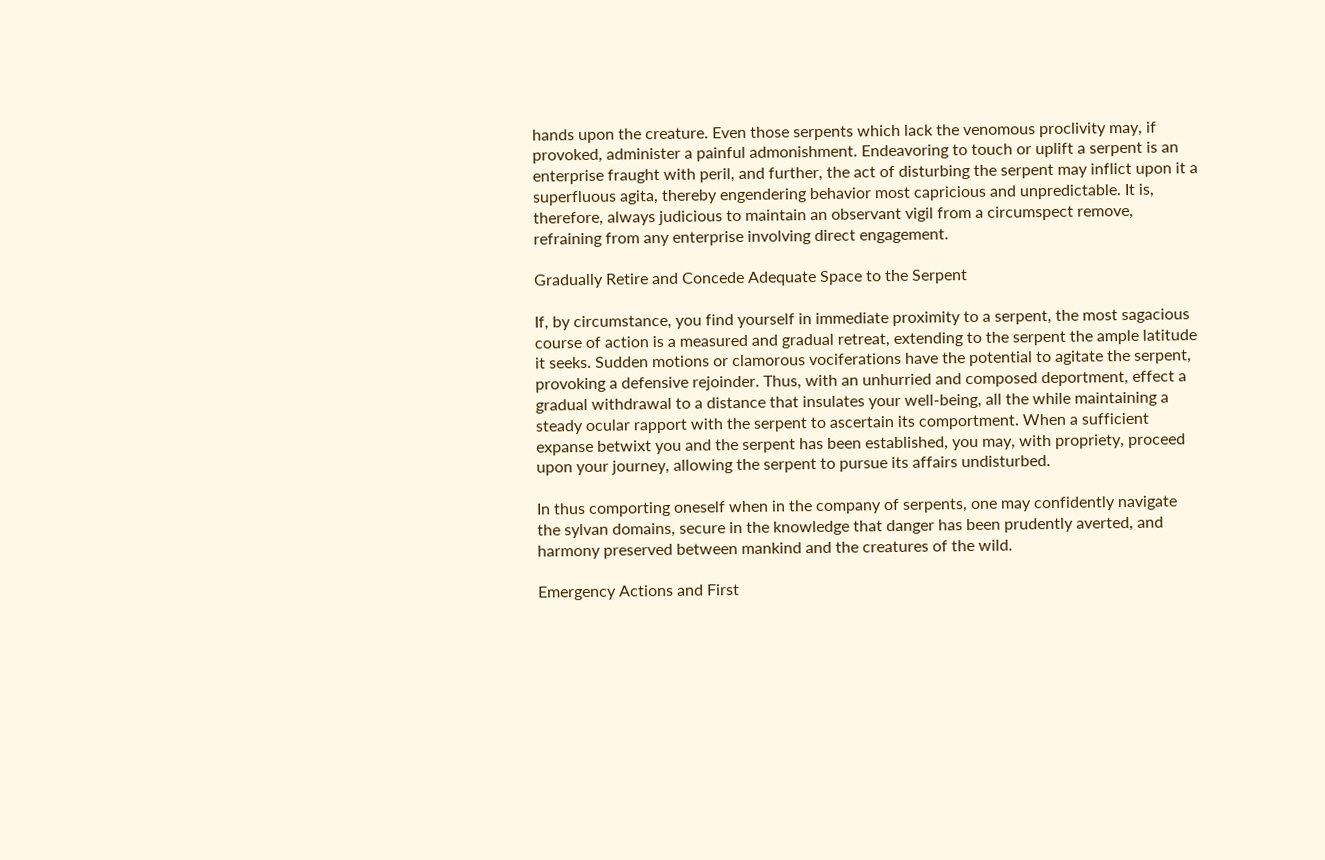hands upon the creature. Even those serpents which lack the venomous proclivity may, if provoked, administer a painful admonishment. Endeavoring to touch or uplift a serpent is an enterprise fraught with peril, and further, the act of disturbing the serpent may inflict upon it a superfluous agita, thereby engendering behavior most capricious and unpredictable. It is, therefore, always judicious to maintain an observant vigil from a circumspect remove, refraining from any enterprise involving direct engagement.

Gradually Retire and Concede Adequate Space to the Serpent

If, by circumstance, you find yourself in immediate proximity to a serpent, the most sagacious course of action is a measured and gradual retreat, extending to the serpent the ample latitude it seeks. Sudden motions or clamorous vociferations have the potential to agitate the serpent, provoking a defensive rejoinder. Thus, with an unhurried and composed deportment, effect a gradual withdrawal to a distance that insulates your well-being, all the while maintaining a steady ocular rapport with the serpent to ascertain its comportment. When a sufficient expanse betwixt you and the serpent has been established, you may, with propriety, proceed upon your journey, allowing the serpent to pursue its affairs undisturbed.

In thus comporting oneself when in the company of serpents, one may confidently navigate the sylvan domains, secure in the knowledge that danger has been prudently averted, and harmony preserved between mankind and the creatures of the wild.

Emergency Actions and First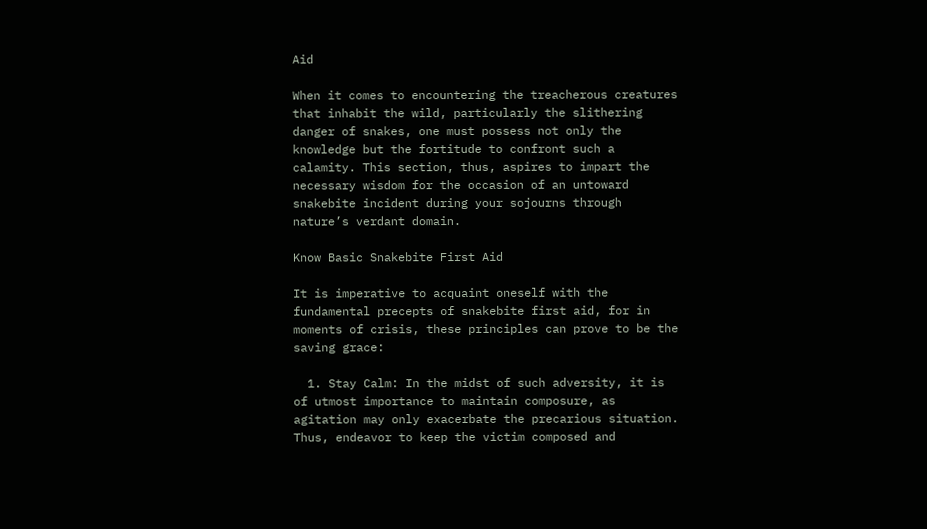Aid

When it comes to encountering the treacherous creatures that inhabit the wild, particularly the slithering danger of snakes, one must possess not only the knowledge but the fortitude to confront such a calamity. This section, thus, aspires to impart the necessary wisdom for the occasion of an untoward snakebite incident during your sojourns through nature’s verdant domain.

Know Basic Snakebite First Aid

It is imperative to acquaint oneself with the fundamental precepts of snakebite first aid, for in moments of crisis, these principles can prove to be the saving grace:

  1. Stay Calm: In the midst of such adversity, it is of utmost importance to maintain composure, as agitation may only exacerbate the precarious situation. Thus, endeavor to keep the victim composed and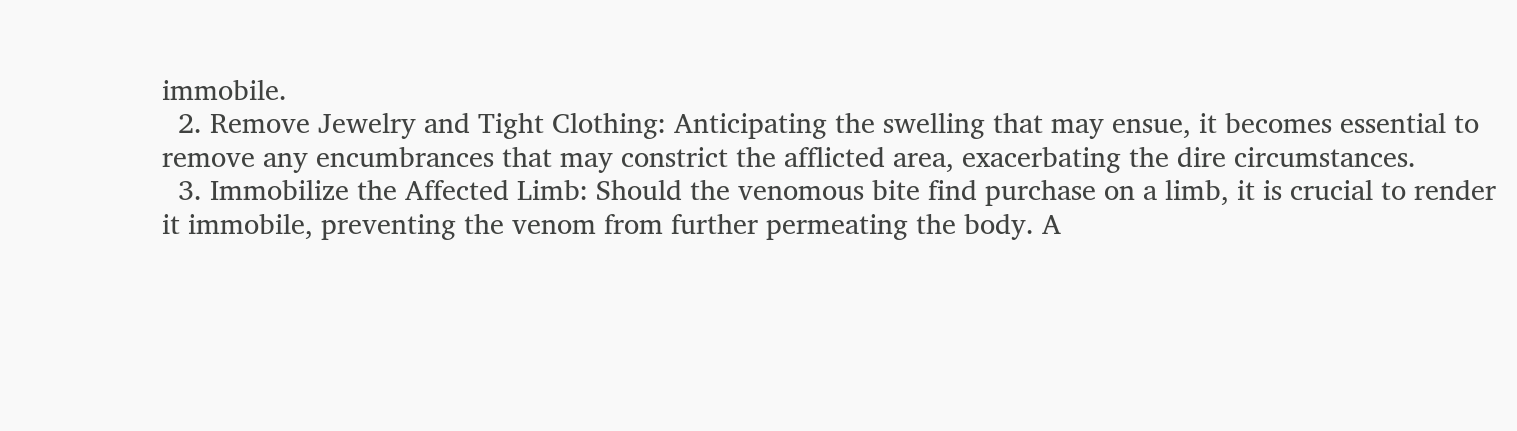immobile.
  2. Remove Jewelry and Tight Clothing: Anticipating the swelling that may ensue, it becomes essential to remove any encumbrances that may constrict the afflicted area, exacerbating the dire circumstances.
  3. Immobilize the Affected Limb: Should the venomous bite find purchase on a limb, it is crucial to render it immobile, preventing the venom from further permeating the body. A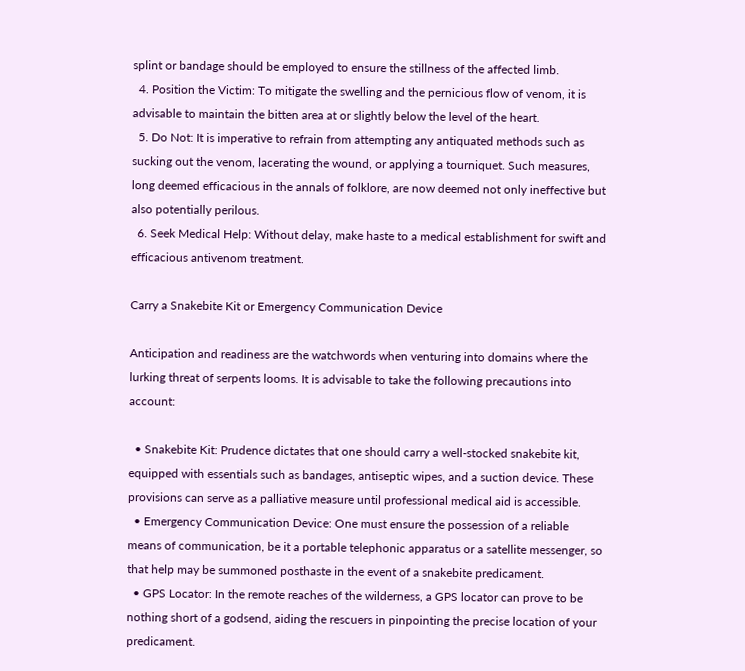splint or bandage should be employed to ensure the stillness of the affected limb.
  4. Position the Victim: To mitigate the swelling and the pernicious flow of venom, it is advisable to maintain the bitten area at or slightly below the level of the heart.
  5. Do Not: It is imperative to refrain from attempting any antiquated methods such as sucking out the venom, lacerating the wound, or applying a tourniquet. Such measures, long deemed efficacious in the annals of folklore, are now deemed not only ineffective but also potentially perilous.
  6. Seek Medical Help: Without delay, make haste to a medical establishment for swift and efficacious antivenom treatment.

Carry a Snakebite Kit or Emergency Communication Device

Anticipation and readiness are the watchwords when venturing into domains where the lurking threat of serpents looms. It is advisable to take the following precautions into account:

  • Snakebite Kit: Prudence dictates that one should carry a well-stocked snakebite kit, equipped with essentials such as bandages, antiseptic wipes, and a suction device. These provisions can serve as a palliative measure until professional medical aid is accessible.
  • Emergency Communication Device: One must ensure the possession of a reliable means of communication, be it a portable telephonic apparatus or a satellite messenger, so that help may be summoned posthaste in the event of a snakebite predicament.
  • GPS Locator: In the remote reaches of the wilderness, a GPS locator can prove to be nothing short of a godsend, aiding the rescuers in pinpointing the precise location of your predicament.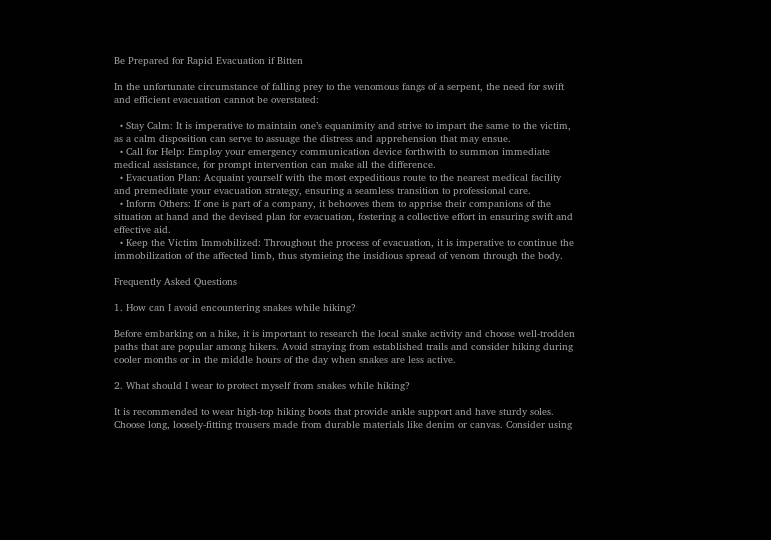Be Prepared for Rapid Evacuation if Bitten

In the unfortunate circumstance of falling prey to the venomous fangs of a serpent, the need for swift and efficient evacuation cannot be overstated:

  • Stay Calm: It is imperative to maintain one’s equanimity and strive to impart the same to the victim, as a calm disposition can serve to assuage the distress and apprehension that may ensue.
  • Call for Help: Employ your emergency communication device forthwith to summon immediate medical assistance, for prompt intervention can make all the difference.
  • Evacuation Plan: Acquaint yourself with the most expeditious route to the nearest medical facility and premeditate your evacuation strategy, ensuring a seamless transition to professional care.
  • Inform Others: If one is part of a company, it behooves them to apprise their companions of the situation at hand and the devised plan for evacuation, fostering a collective effort in ensuring swift and effective aid.
  • Keep the Victim Immobilized: Throughout the process of evacuation, it is imperative to continue the immobilization of the affected limb, thus stymieing the insidious spread of venom through the body.

Frequently Asked Questions

1. How can I avoid encountering snakes while hiking?

Before embarking on a hike, it is important to research the local snake activity and choose well-trodden paths that are popular among hikers. Avoid straying from established trails and consider hiking during cooler months or in the middle hours of the day when snakes are less active.

2. What should I wear to protect myself from snakes while hiking?

It is recommended to wear high-top hiking boots that provide ankle support and have sturdy soles. Choose long, loosely-fitting trousers made from durable materials like denim or canvas. Consider using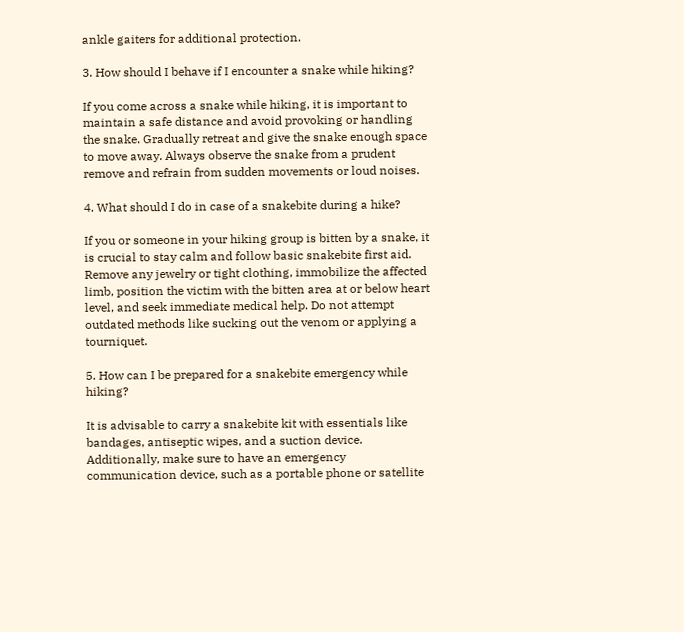ankle gaiters for additional protection.

3. How should I behave if I encounter a snake while hiking?

If you come across a snake while hiking, it is important to maintain a safe distance and avoid provoking or handling the snake. Gradually retreat and give the snake enough space to move away. Always observe the snake from a prudent remove and refrain from sudden movements or loud noises.

4. What should I do in case of a snakebite during a hike?

If you or someone in your hiking group is bitten by a snake, it is crucial to stay calm and follow basic snakebite first aid. Remove any jewelry or tight clothing, immobilize the affected limb, position the victim with the bitten area at or below heart level, and seek immediate medical help. Do not attempt outdated methods like sucking out the venom or applying a tourniquet.

5. How can I be prepared for a snakebite emergency while hiking?

It is advisable to carry a snakebite kit with essentials like bandages, antiseptic wipes, and a suction device. Additionally, make sure to have an emergency communication device, such as a portable phone or satellite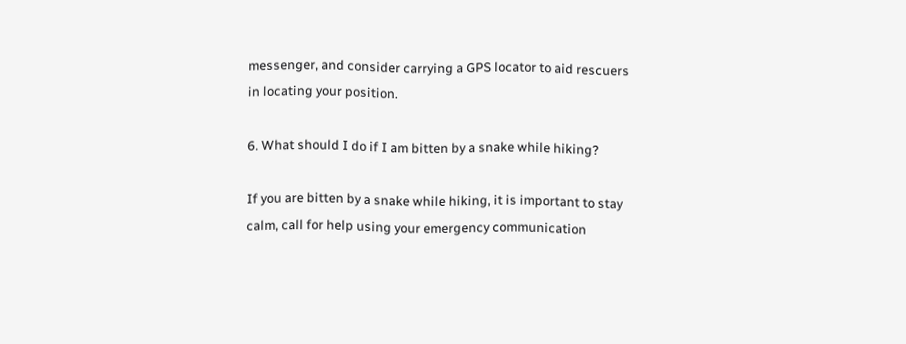messenger, and consider carrying a GPS locator to aid rescuers in locating your position.

6. What should I do if I am bitten by a snake while hiking?

If you are bitten by a snake while hiking, it is important to stay calm, call for help using your emergency communication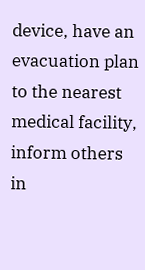device, have an evacuation plan to the nearest medical facility, inform others in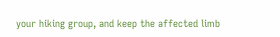your hiking group, and keep the affected limb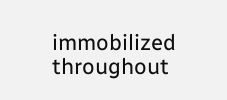immobilized throughout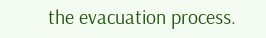the evacuation process.